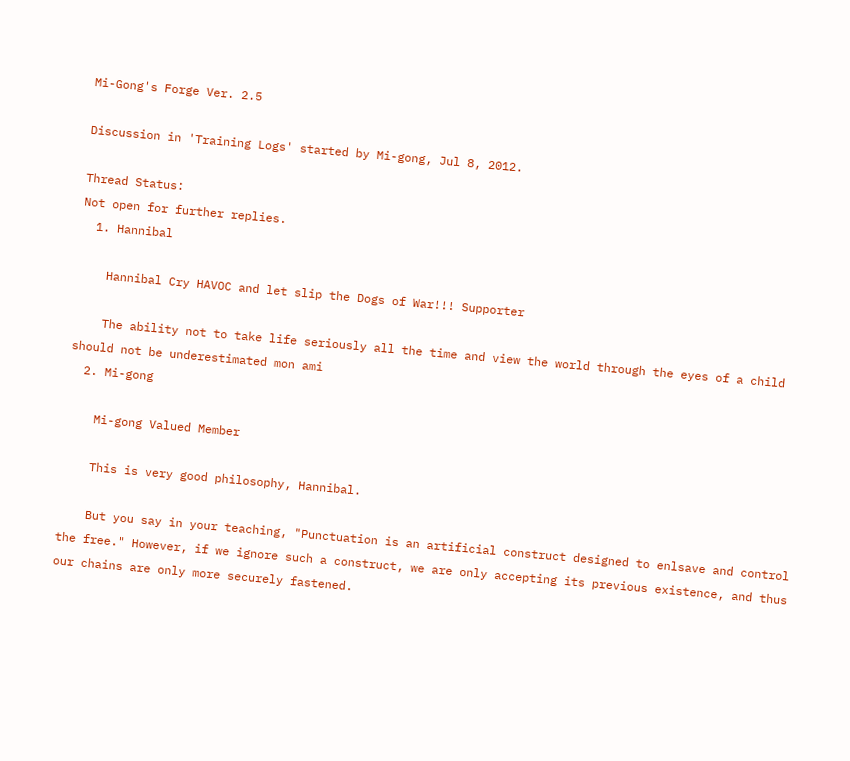Mi-Gong's Forge Ver. 2.5

Discussion in 'Training Logs' started by Mi-gong, Jul 8, 2012.

Thread Status:
Not open for further replies.
  1. Hannibal

    Hannibal Cry HAVOC and let slip the Dogs of War!!! Supporter

    The ability not to take life seriously all the time and view the world through the eyes of a child should not be underestimated mon ami
  2. Mi-gong

    Mi-gong Valued Member

    This is very good philosophy, Hannibal.

    But you say in your teaching, "Punctuation is an artificial construct designed to enlsave and control the free." However, if we ignore such a construct, we are only accepting its previous existence, and thus our chains are only more securely fastened.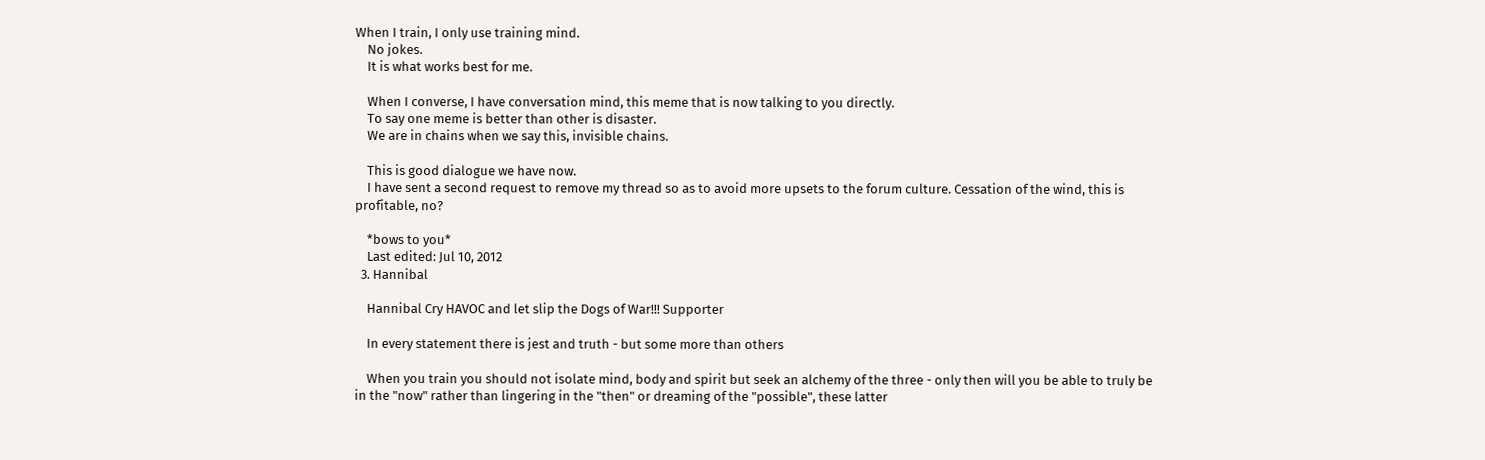When I train, I only use training mind.
    No jokes.
    It is what works best for me.

    When I converse, I have conversation mind, this meme that is now talking to you directly.
    To say one meme is better than other is disaster.
    We are in chains when we say this, invisible chains.

    This is good dialogue we have now.
    I have sent a second request to remove my thread so as to avoid more upsets to the forum culture. Cessation of the wind, this is profitable, no?

    *bows to you*
    Last edited: Jul 10, 2012
  3. Hannibal

    Hannibal Cry HAVOC and let slip the Dogs of War!!! Supporter

    In every statement there is jest and truth - but some more than others

    When you train you should not isolate mind, body and spirit but seek an alchemy of the three - only then will you be able to truly be in the "now" rather than lingering in the "then" or dreaming of the "possible", these latter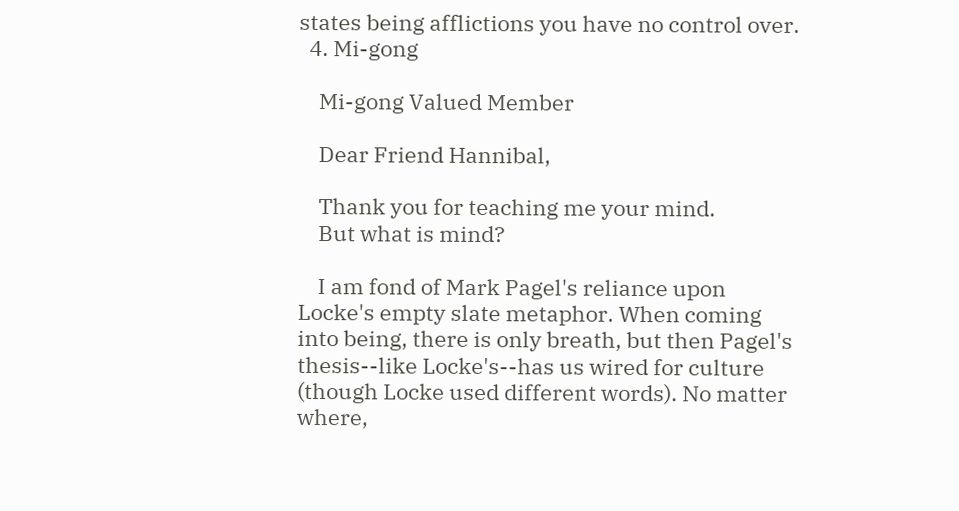states being afflictions you have no control over.
  4. Mi-gong

    Mi-gong Valued Member

    Dear Friend Hannibal,

    Thank you for teaching me your mind.
    But what is mind?

    I am fond of Mark Pagel's reliance upon Locke's empty slate metaphor. When coming into being, there is only breath, but then Pagel's thesis--like Locke's--has us wired for culture (though Locke used different words). No matter where,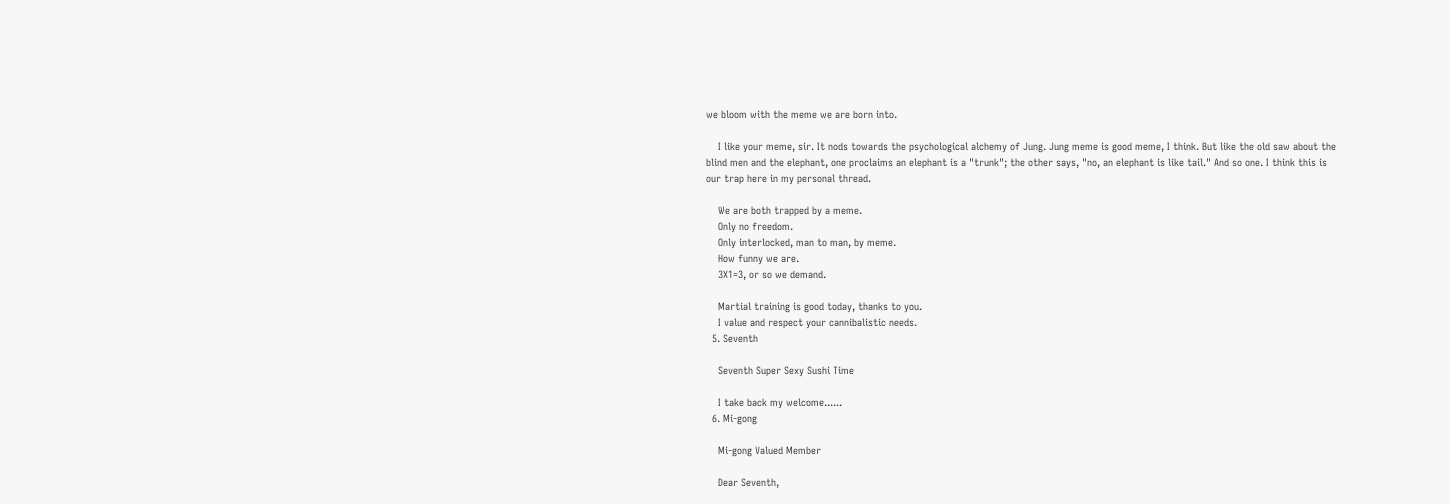we bloom with the meme we are born into.

    I like your meme, sir. It nods towards the psychological alchemy of Jung. Jung meme is good meme, I think. But like the old saw about the blind men and the elephant, one proclaims an elephant is a "trunk"; the other says, "no, an elephant is like tail." And so one. I think this is our trap here in my personal thread.

    We are both trapped by a meme.
    Only no freedom.
    Only interlocked, man to man, by meme.
    How funny we are.
    3X1=3, or so we demand.

    Martial training is good today, thanks to you.
    I value and respect your cannibalistic needs.
  5. Seventh

    Seventh Super Sexy Sushi Time

    I take back my welcome......
  6. Mi-gong

    Mi-gong Valued Member

    Dear Seventh,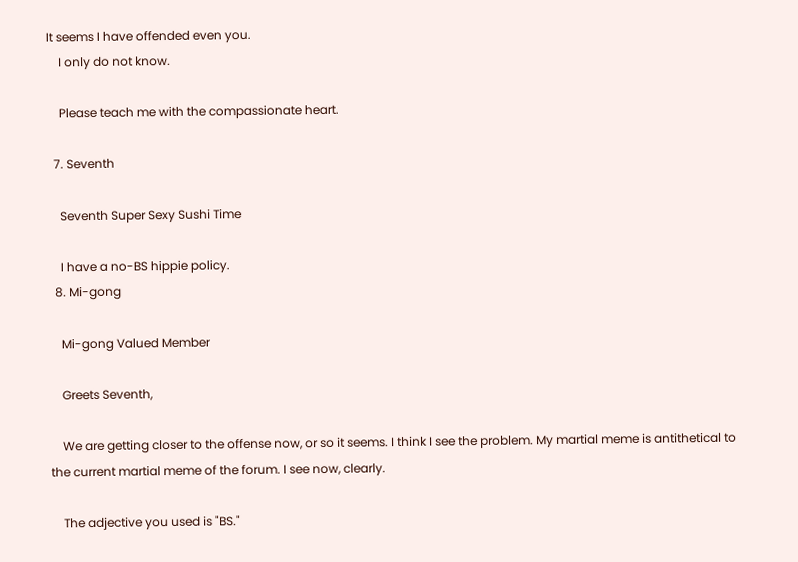It seems I have offended even you.
    I only do not know.

    Please teach me with the compassionate heart.

  7. Seventh

    Seventh Super Sexy Sushi Time

    I have a no-BS hippie policy.
  8. Mi-gong

    Mi-gong Valued Member

    Greets Seventh,

    We are getting closer to the offense now, or so it seems. I think I see the problem. My martial meme is antithetical to the current martial meme of the forum. I see now, clearly.

    The adjective you used is "BS."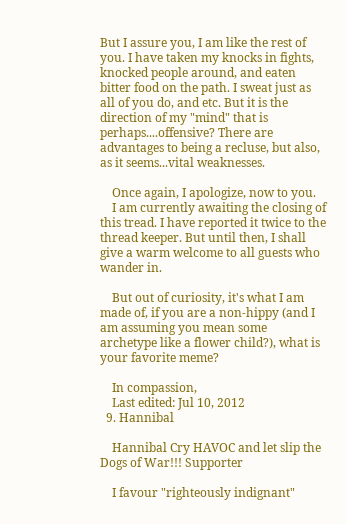But I assure you, I am like the rest of you. I have taken my knocks in fights, knocked people around, and eaten bitter food on the path. I sweat just as all of you do, and etc. But it is the direction of my "mind" that is perhaps....offensive? There are advantages to being a recluse, but also, as it seems...vital weaknesses.

    Once again, I apologize, now to you.
    I am currently awaiting the closing of this tread. I have reported it twice to the thread keeper. But until then, I shall give a warm welcome to all guests who wander in.

    But out of curiosity, it's what I am made of, if you are a non-hippy (and I am assuming you mean some archetype like a flower child?), what is your favorite meme?

    In compassion,
    Last edited: Jul 10, 2012
  9. Hannibal

    Hannibal Cry HAVOC and let slip the Dogs of War!!! Supporter

    I favour "righteously indignant"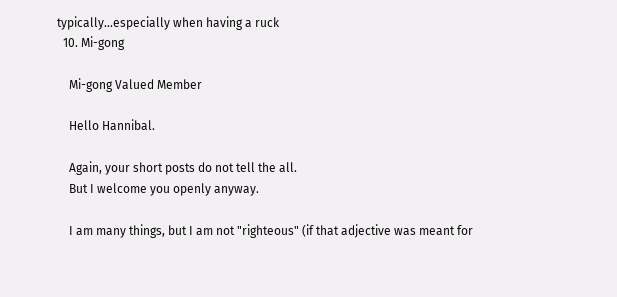typically...especially when having a ruck
  10. Mi-gong

    Mi-gong Valued Member

    Hello Hannibal.

    Again, your short posts do not tell the all.
    But I welcome you openly anyway.

    I am many things, but I am not "righteous" (if that adjective was meant for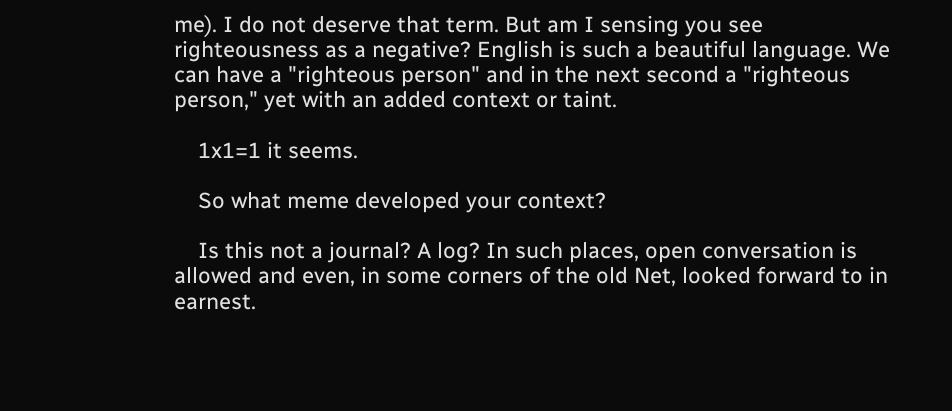me). I do not deserve that term. But am I sensing you see righteousness as a negative? English is such a beautiful language. We can have a "righteous person" and in the next second a "righteous person," yet with an added context or taint.

    1x1=1 it seems.

    So what meme developed your context?

    Is this not a journal? A log? In such places, open conversation is allowed and even, in some corners of the old Net, looked forward to in earnest.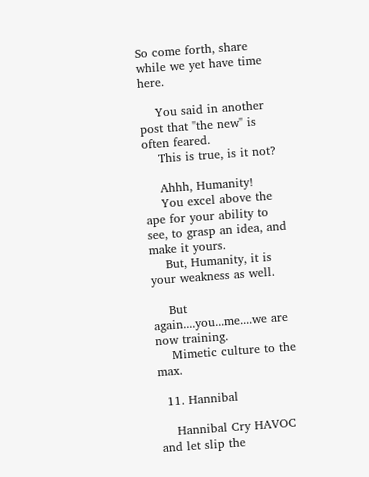So come forth, share while we yet have time here.

    You said in another post that "the new" is often feared.
    This is true, is it not?

    Ahhh, Humanity!
    You excel above the ape for your ability to see, to grasp an idea, and make it yours.
    But, Humanity, it is your weakness as well.

    But again....you...me....we are now training.
    Mimetic culture to the max.

  11. Hannibal

    Hannibal Cry HAVOC and let slip the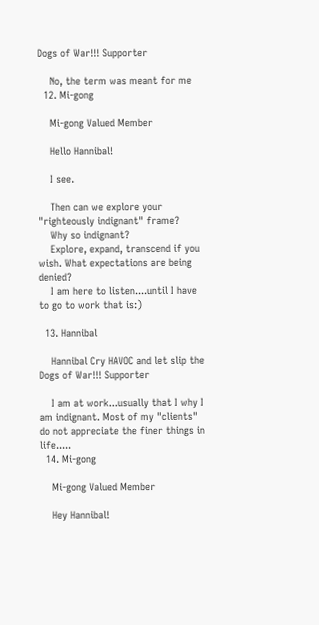Dogs of War!!! Supporter

    No, the term was meant for me
  12. Mi-gong

    Mi-gong Valued Member

    Hello Hannibal!

    I see.

    Then can we explore your "righteously indignant" frame?
    Why so indignant?
    Explore, expand, transcend if you wish. What expectations are being denied?
    I am here to listen....until I have to go to work that is:)

  13. Hannibal

    Hannibal Cry HAVOC and let slip the Dogs of War!!! Supporter

    I am at work...usually that I why I am indignant. Most of my "clients" do not appreciate the finer things in life.....
  14. Mi-gong

    Mi-gong Valued Member

    Hey Hannibal!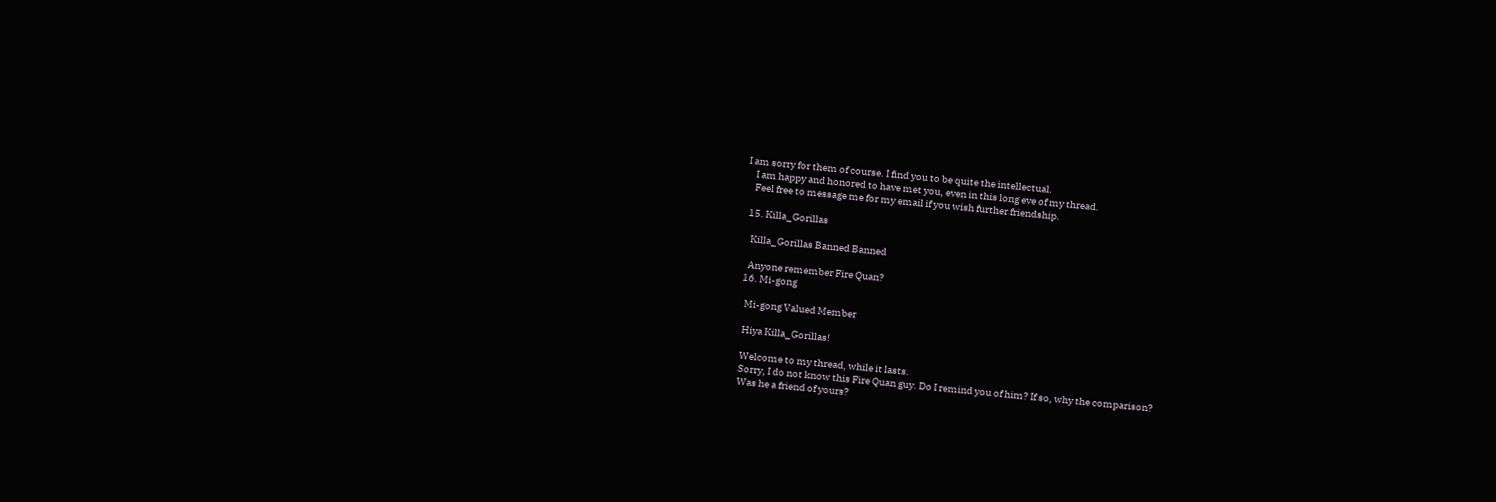I am sorry for them of course. I find you to be quite the intellectual.
    I am happy and honored to have met you, even in this long eve of my thread.
    Feel free to message me for my email if you wish further friendship.

  15. Killa_Gorillas

    Killa_Gorillas Banned Banned

    Anyone remember Fire Quan?
  16. Mi-gong

    Mi-gong Valued Member

    Hiya Killa_Gorillas!

    Welcome to my thread, while it lasts.
    Sorry, I do not know this Fire Quan guy. Do I remind you of him? If so, why the comparison?
    Was he a friend of yours?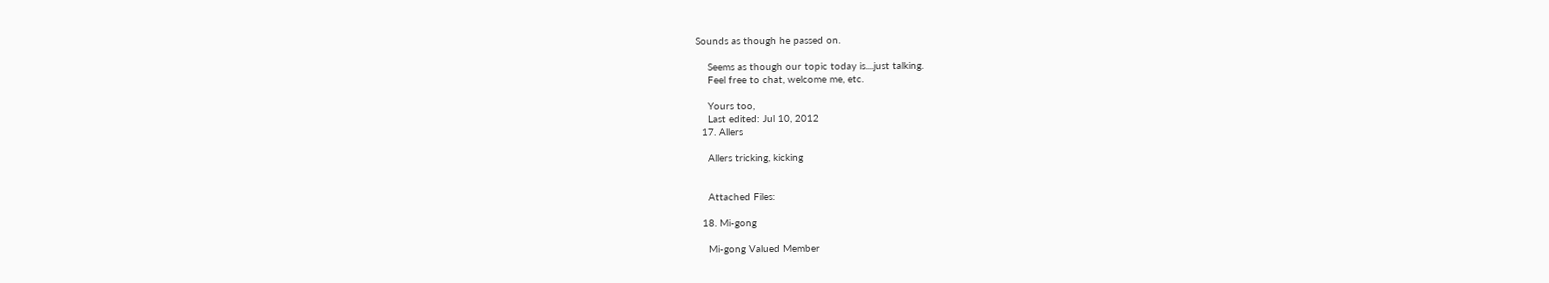Sounds as though he passed on.

    Seems as though our topic today is....just talking.
    Feel free to chat, welcome me, etc.

    Yours too,
    Last edited: Jul 10, 2012
  17. Allers

    Allers tricking, kicking


    Attached Files:

  18. Mi-gong

    Mi-gong Valued Member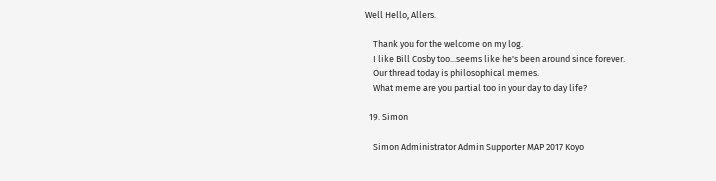Well Hello, Allers.

    Thank you for the welcome on my log.
    I like Bill Cosby too...seems like he's been around since forever.
    Our thread today is philosophical memes.
    What meme are you partial too in your day to day life?

  19. Simon

    Simon Administrator Admin Supporter MAP 2017 Koyo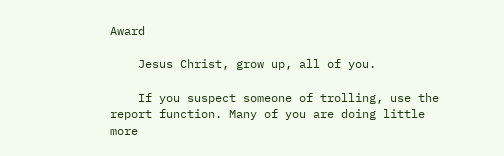Award

    Jesus Christ, grow up, all of you.

    If you suspect someone of trolling, use the report function. Many of you are doing little more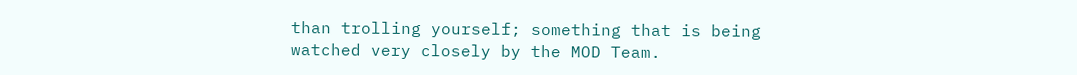than trolling yourself; something that is being watched very closely by the MOD Team.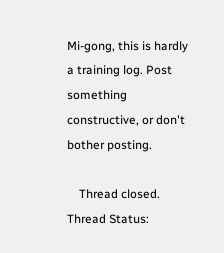Mi-gong, this is hardly a training log. Post something constructive, or don't bother posting.

    Thread closed.
Thread Status: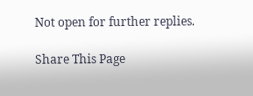Not open for further replies.

Share This Page